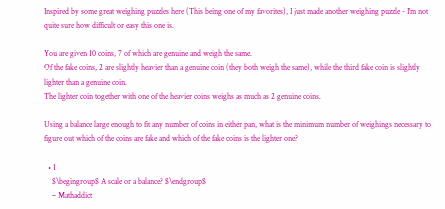Inspired by some great weighing puzzles here (This being one of my favorites), I just made another weighing puzzle - I'm not quite sure how difficult or easy this one is.

You are given 10 coins, 7 of which are genuine and weigh the same.
Of the fake coins, 2 are slightly heavier than a genuine coin (they both weigh the same), while the third fake coin is slightly lighter than a genuine coin.
The lighter coin together with one of the heavier coins weighs as much as 2 genuine coins.

Using a balance large enough to fit any number of coins in either pan, what is the minimum number of weighings necessary to figure out which of the coins are fake and which of the fake coins is the lighter one?

  • 1
    $\begingroup$ A scale or a balance? $\endgroup$
    – Mathaddict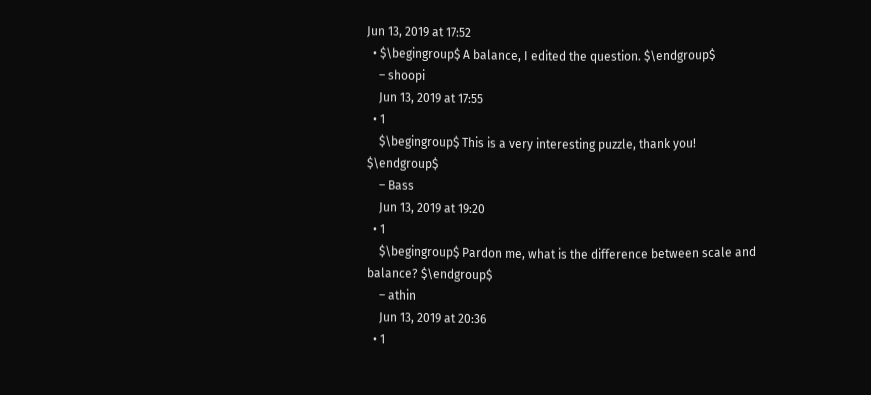Jun 13, 2019 at 17:52
  • $\begingroup$ A balance, I edited the question. $\endgroup$
    – shoopi
    Jun 13, 2019 at 17:55
  • 1
    $\begingroup$ This is a very interesting puzzle, thank you! $\endgroup$
    – Bass
    Jun 13, 2019 at 19:20
  • 1
    $\begingroup$ Pardon me, what is the difference between scale and balance? $\endgroup$
    – athin
    Jun 13, 2019 at 20:36
  • 1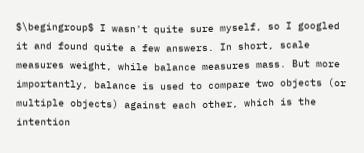$\begingroup$ I wasn't quite sure myself, so I googled it and found quite a few answers. In short, scale measures weight, while balance measures mass. But more importantly, balance is used to compare two objects (or multiple objects) against each other, which is the intention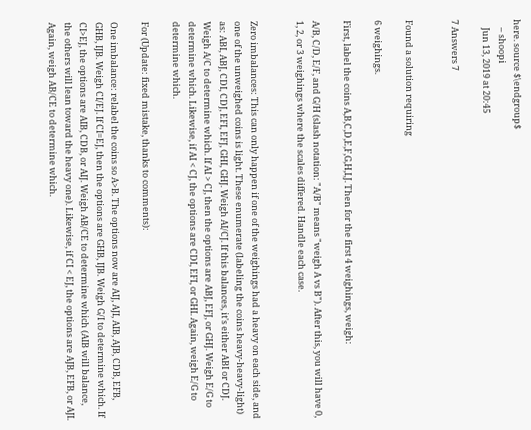here. source $\endgroup$
    – shoopi
    Jun 13, 2019 at 20:45

7 Answers 7


Found a solution requiring

6 weighings.

First, label the coins A,B,C,D,E,F,G,H,I,J. Then for the first 4 weighings, weigh:

A/B, C/D, E/F, and G/H (slash notation: "A/B" means "weigh A vs B"). After this, you will have 0, 1, 2, or 3 weighings where the scales differed. Handle each case.


Zero imbalances: This can only happen if one of the weighings had a heavy on each side, and one of the unweighed coins is light. These enumerate (labeling the coins heavy-heavy-light) as: ABI, ABJ, CDI, CDJ, EFI, EFJ, GHI, GHJ. Weigh AI/CJ. If this balances, it's either ABI or CDJ. Weigh A/C to determine which. If AI > CJ, then the options are ABJ, EFJ, or GHJ. Weigh E/G to determine which. Likewise, if AI < CJ, the options are CDI, EFI, or GHI. Again, weigh E/G to determine which.

For (Update: fixed mistake, thanks to comments):

One imbalance: relabel the coins so A>B. The options now are AIJ, AJI, AIB, AJB, CDB, EFB, GHB, IJB. Weigh CI/EJ. If CI=EJ, then the options are GHB, IJB. Weigh G/I to determine which. If CI>EJ, the options are AIB, CDB, or AIJ. Weigh AB/CE to determine which (AIB will balance, the others will lean toward the heavy one). Likewise, if CI < EJ, the options are AJB, EFB, or AJI. Again, weigh AB/CE to determine which.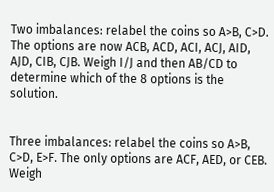Two imbalances: relabel the coins so A>B, C>D. The options are now ACB, ACD, ACI, ACJ, AID, AJD, CIB, CJB. Weigh I/J and then AB/CD to determine which of the 8 options is the solution.


Three imbalances: relabel the coins so A>B, C>D, E>F. The only options are ACF, AED, or CEB. Weigh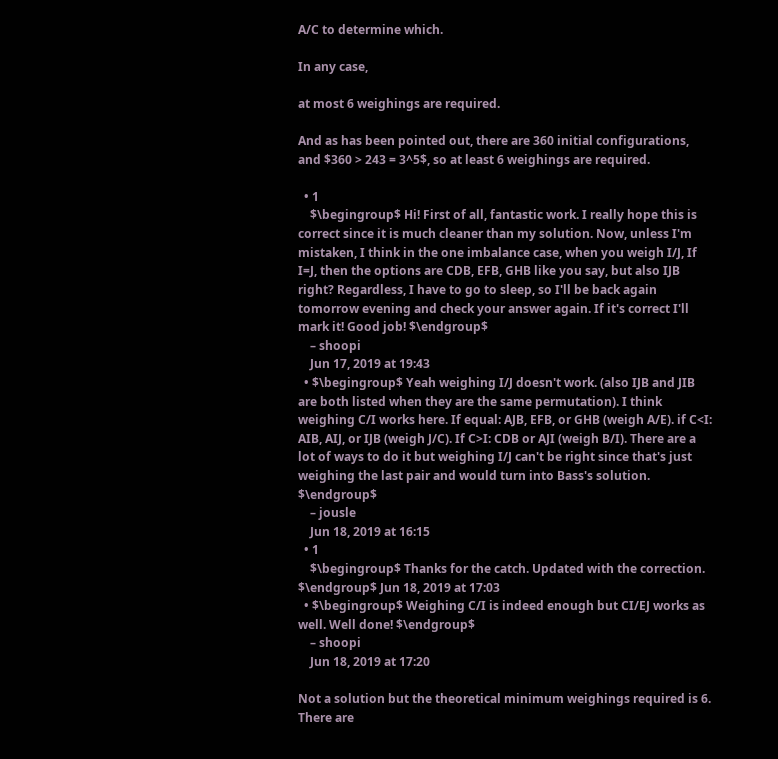A/C to determine which.

In any case,

at most 6 weighings are required.

And as has been pointed out, there are 360 initial configurations, and $360 > 243 = 3^5$, so at least 6 weighings are required.

  • 1
    $\begingroup$ Hi! First of all, fantastic work. I really hope this is correct since it is much cleaner than my solution. Now, unless I'm mistaken, I think in the one imbalance case, when you weigh I/J, If I=J, then the options are CDB, EFB, GHB like you say, but also IJB right? Regardless, I have to go to sleep, so I'll be back again tomorrow evening and check your answer again. If it's correct I'll mark it! Good job! $\endgroup$
    – shoopi
    Jun 17, 2019 at 19:43
  • $\begingroup$ Yeah weighing I/J doesn't work. (also IJB and JIB are both listed when they are the same permutation). I think weighing C/I works here. If equal: AJB, EFB, or GHB (weigh A/E). if C<I: AIB, AIJ, or IJB (weigh J/C). If C>I: CDB or AJI (weigh B/I). There are a lot of ways to do it but weighing I/J can't be right since that's just weighing the last pair and would turn into Bass's solution. $\endgroup$
    – jousle
    Jun 18, 2019 at 16:15
  • 1
    $\begingroup$ Thanks for the catch. Updated with the correction. $\endgroup$ Jun 18, 2019 at 17:03
  • $\begingroup$ Weighing C/I is indeed enough but CI/EJ works as well. Well done! $\endgroup$
    – shoopi
    Jun 18, 2019 at 17:20

Not a solution but the theoretical minimum weighings required is 6. There are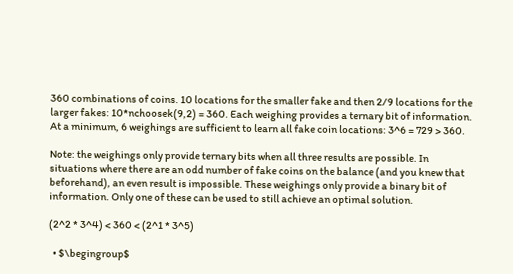360 combinations of coins. 10 locations for the smaller fake and then 2/9 locations for the larger fakes: 10*nchoosek(9,2) = 360. Each weighing provides a ternary bit of information. At a minimum, 6 weighings are sufficient to learn all fake coin locations: 3^6 = 729 > 360.

Note: the weighings only provide ternary bits when all three results are possible. In situations where there are an odd number of fake coins on the balance (and you knew that beforehand), an even result is impossible. These weighings only provide a binary bit of information. Only one of these can be used to still achieve an optimal solution.

(2^2 * 3^4) < 360 < (2^1 * 3^5)

  • $\begingroup$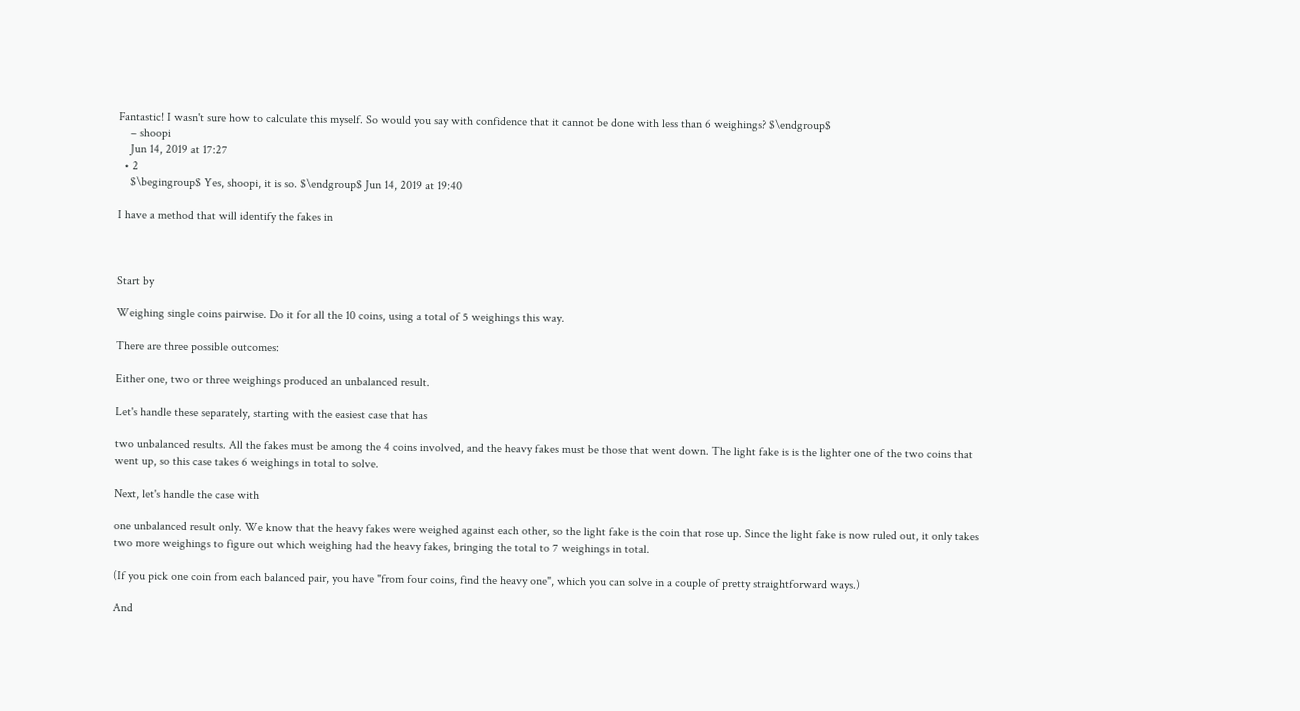Fantastic! I wasn't sure how to calculate this myself. So would you say with confidence that it cannot be done with less than 6 weighings? $\endgroup$
    – shoopi
    Jun 14, 2019 at 17:27
  • 2
    $\begingroup$ Yes, shoopi, it is so. $\endgroup$ Jun 14, 2019 at 19:40

I have a method that will identify the fakes in



Start by

Weighing single coins pairwise. Do it for all the 10 coins, using a total of 5 weighings this way.

There are three possible outcomes:

Either one, two or three weighings produced an unbalanced result.

Let's handle these separately, starting with the easiest case that has

two unbalanced results. All the fakes must be among the 4 coins involved, and the heavy fakes must be those that went down. The light fake is is the lighter one of the two coins that went up, so this case takes 6 weighings in total to solve.

Next, let's handle the case with

one unbalanced result only. We know that the heavy fakes were weighed against each other, so the light fake is the coin that rose up. Since the light fake is now ruled out, it only takes two more weighings to figure out which weighing had the heavy fakes, bringing the total to 7 weighings in total.

(If you pick one coin from each balanced pair, you have "from four coins, find the heavy one", which you can solve in a couple of pretty straightforward ways.)

And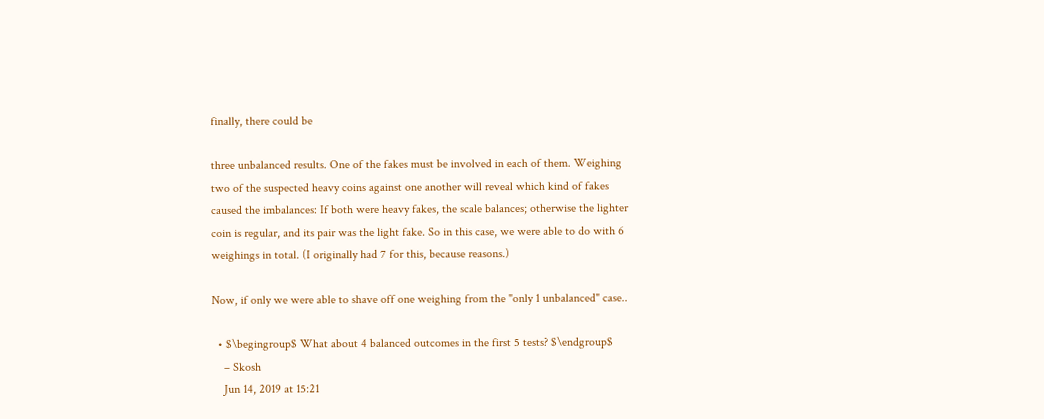finally, there could be

three unbalanced results. One of the fakes must be involved in each of them. Weighing two of the suspected heavy coins against one another will reveal which kind of fakes caused the imbalances: If both were heavy fakes, the scale balances; otherwise the lighter coin is regular, and its pair was the light fake. So in this case, we were able to do with 6 weighings in total. (I originally had 7 for this, because reasons.)

Now, if only we were able to shave off one weighing from the "only 1 unbalanced" case..

  • $\begingroup$ What about 4 balanced outcomes in the first 5 tests? $\endgroup$
    – Skosh
    Jun 14, 2019 at 15:21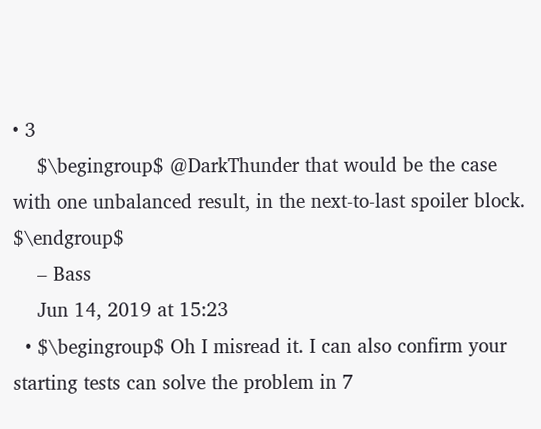• 3
    $\begingroup$ @DarkThunder that would be the case with one unbalanced result, in the next-to-last spoiler block. $\endgroup$
    – Bass
    Jun 14, 2019 at 15:23
  • $\begingroup$ Oh I misread it. I can also confirm your starting tests can solve the problem in 7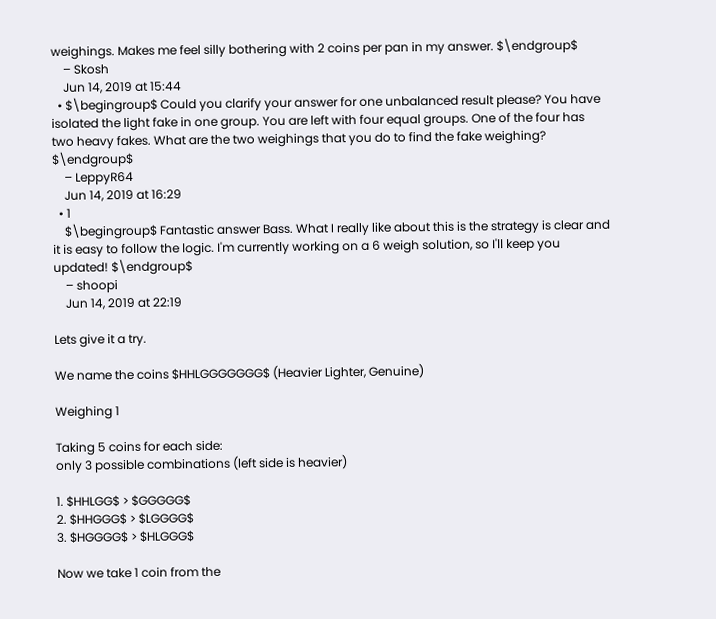weighings. Makes me feel silly bothering with 2 coins per pan in my answer. $\endgroup$
    – Skosh
    Jun 14, 2019 at 15:44
  • $\begingroup$ Could you clarify your answer for one unbalanced result please? You have isolated the light fake in one group. You are left with four equal groups. One of the four has two heavy fakes. What are the two weighings that you do to find the fake weighing? $\endgroup$
    – LeppyR64
    Jun 14, 2019 at 16:29
  • 1
    $\begingroup$ Fantastic answer Bass. What I really like about this is the strategy is clear and it is easy to follow the logic. I'm currently working on a 6 weigh solution, so I'll keep you updated! $\endgroup$
    – shoopi
    Jun 14, 2019 at 22:19

Lets give it a try.

We name the coins $HHLGGGGGGG$ (Heavier Lighter, Genuine)

Weighing 1

Taking 5 coins for each side:
only 3 possible combinations (left side is heavier)

1. $HHLGG$ > $GGGGG$
2. $HHGGG$ > $LGGGG$
3. $HGGGG$ > $HLGGG$

Now we take 1 coin from the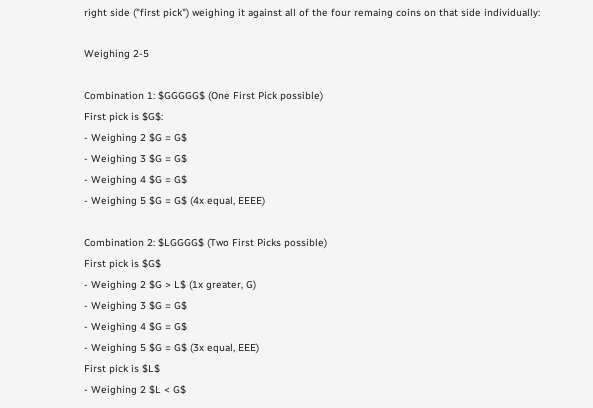right side ("first pick") weighing it against all of the four remaing coins on that side individually:

Weighing 2-5

Combination 1: $GGGGG$ (One First Pick possible)
First pick is $G$:
- Weighing 2 $G = G$
- Weighing 3 $G = G$
- Weighing 4 $G = G$
- Weighing 5 $G = G$ (4x equal, EEEE)

Combination 2: $LGGGG$ (Two First Picks possible)
First pick is $G$
- Weighing 2 $G > L$ (1x greater, G)
- Weighing 3 $G = G$
- Weighing 4 $G = G$
- Weighing 5 $G = G$ (3x equal, EEE)
First pick is $L$
- Weighing 2 $L < G$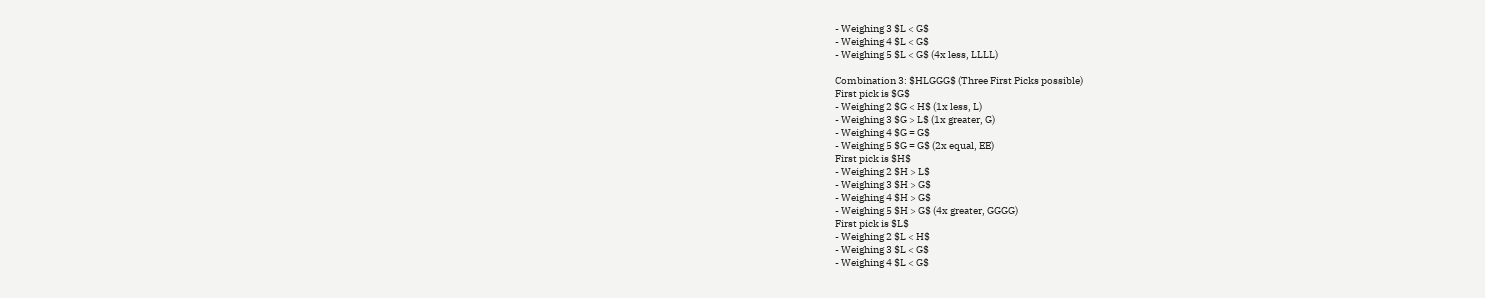- Weighing 3 $L < G$
- Weighing 4 $L < G$
- Weighing 5 $L < G$ (4x less, LLLL)

Combination 3: $HLGGG$ (Three First Picks possible)
First pick is $G$
- Weighing 2 $G < H$ (1x less, L)
- Weighing 3 $G > L$ (1x greater, G)
- Weighing 4 $G = G$
- Weighing 5 $G = G$ (2x equal, EE)
First pick is $H$
- Weighing 2 $H > L$
- Weighing 3 $H > G$
- Weighing 4 $H > G$
- Weighing 5 $H > G$ (4x greater, GGGG)
First pick is $L$
- Weighing 2 $L < H$
- Weighing 3 $L < G$
- Weighing 4 $L < G$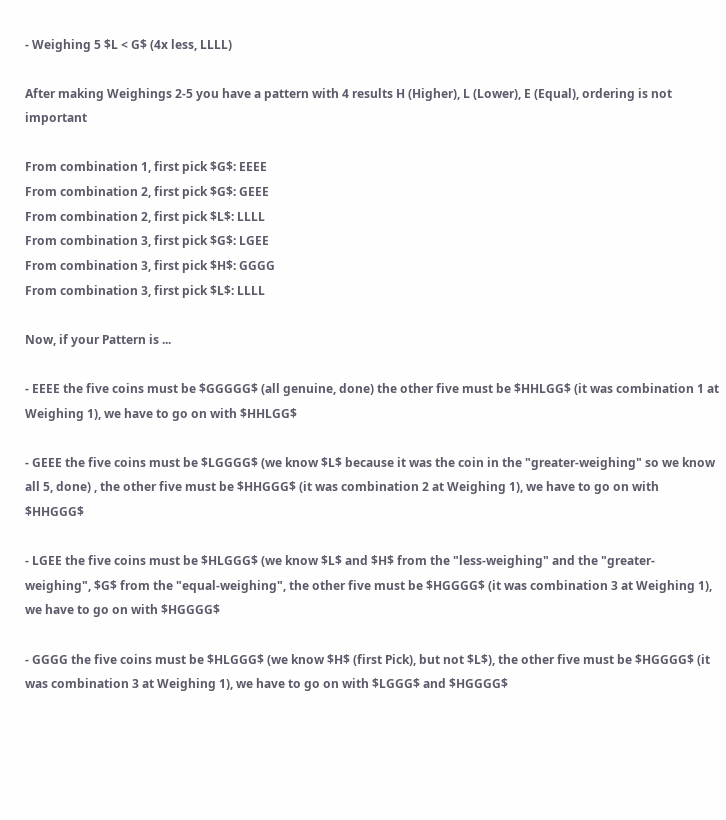- Weighing 5 $L < G$ (4x less, LLLL)

After making Weighings 2-5 you have a pattern with 4 results H (Higher), L (Lower), E (Equal), ordering is not important

From combination 1, first pick $G$: EEEE
From combination 2, first pick $G$: GEEE
From combination 2, first pick $L$: LLLL
From combination 3, first pick $G$: LGEE
From combination 3, first pick $H$: GGGG
From combination 3, first pick $L$: LLLL

Now, if your Pattern is ...

- EEEE the five coins must be $GGGGG$ (all genuine, done) the other five must be $HHLGG$ (it was combination 1 at Weighing 1), we have to go on with $HHLGG$

- GEEE the five coins must be $LGGGG$ (we know $L$ because it was the coin in the "greater-weighing" so we know all 5, done) , the other five must be $HHGGG$ (it was combination 2 at Weighing 1), we have to go on with $HHGGG$

- LGEE the five coins must be $HLGGG$ (we know $L$ and $H$ from the "less-weighing" and the "greater-weighing", $G$ from the "equal-weighing", the other five must be $HGGGG$ (it was combination 3 at Weighing 1), we have to go on with $HGGGG$

- GGGG the five coins must be $HLGGG$ (we know $H$ (first Pick), but not $L$), the other five must be $HGGGG$ (it was combination 3 at Weighing 1), we have to go on with $LGGG$ and $HGGGG$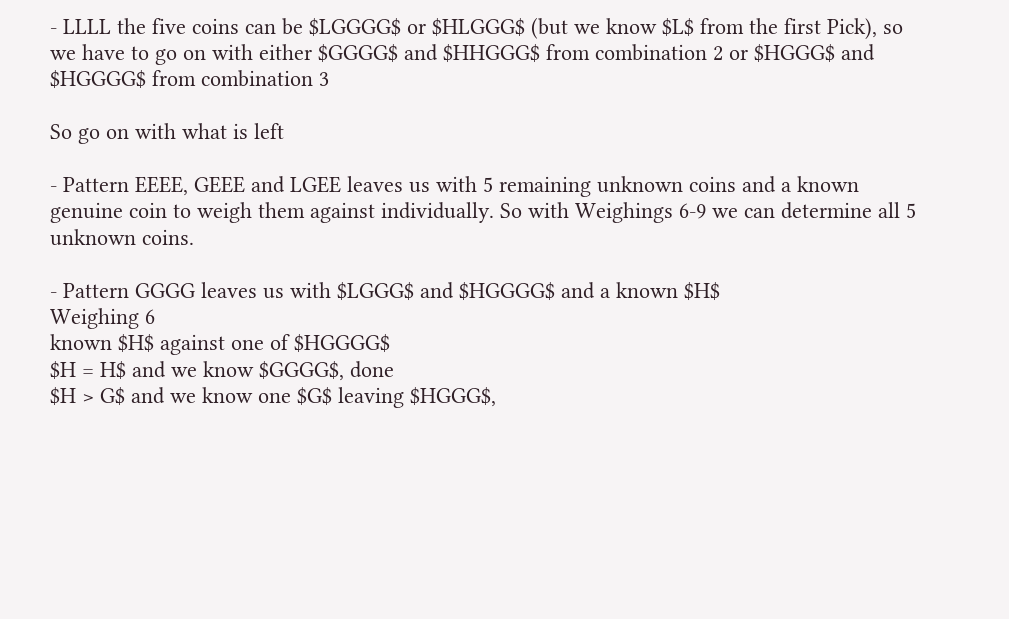- LLLL the five coins can be $LGGGG$ or $HLGGG$ (but we know $L$ from the first Pick), so we have to go on with either $GGGG$ and $HHGGG$ from combination 2 or $HGGG$ and $HGGGG$ from combination 3

So go on with what is left

- Pattern EEEE, GEEE and LGEE leaves us with 5 remaining unknown coins and a known genuine coin to weigh them against individually. So with Weighings 6-9 we can determine all 5 unknown coins.

- Pattern GGGG leaves us with $LGGG$ and $HGGGG$ and a known $H$
Weighing 6
known $H$ against one of $HGGGG$
$H = H$ and we know $GGGG$, done
$H > G$ and we know one $G$ leaving $HGGG$,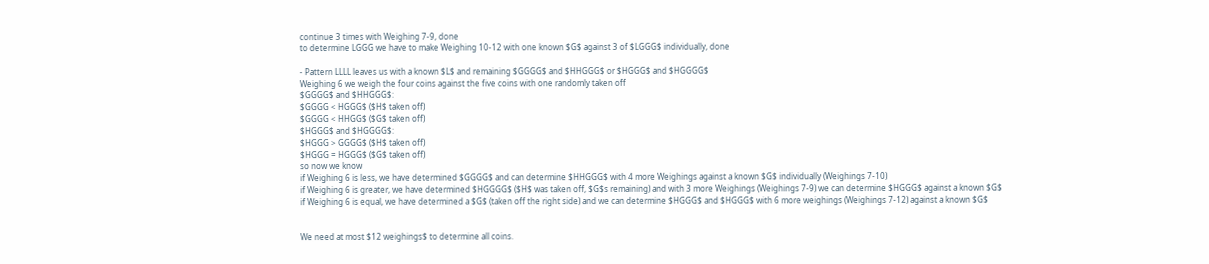continue 3 times with Weighing 7-9, done
to determine LGGG we have to make Weighing 10-12 with one known $G$ against 3 of $LGGG$ individually, done

- Pattern LLLL leaves us with a known $L$ and remaining $GGGG$ and $HHGGG$ or $HGGG$ and $HGGGG$
Weighing 6 we weigh the four coins against the five coins with one randomly taken off
$GGGG$ and $HHGGG$:
$GGGG < HGGG$ ($H$ taken off)
$GGGG < HHGG$ ($G$ taken off)
$HGGG$ and $HGGGG$:
$HGGG > GGGG$ ($H$ taken off)
$HGGG = HGGG$ ($G$ taken off)
so now we know
if Weighing 6 is less, we have determined $GGGG$ and can determine $HHGGG$ with 4 more Weighings against a known $G$ individually (Weighings 7-10)
if Weighing 6 is greater, we have determined $HGGGG$ ($H$ was taken off, $G$s remaining) and with 3 more Weighings (Weighings 7-9) we can determine $HGGG$ against a known $G$
if Weighing 6 is equal, we have determined a $G$ (taken off the right side) and we can determine $HGGG$ and $HGGG$ with 6 more weighings (Weighings 7-12) against a known $G$


We need at most $12 weighings$ to determine all coins.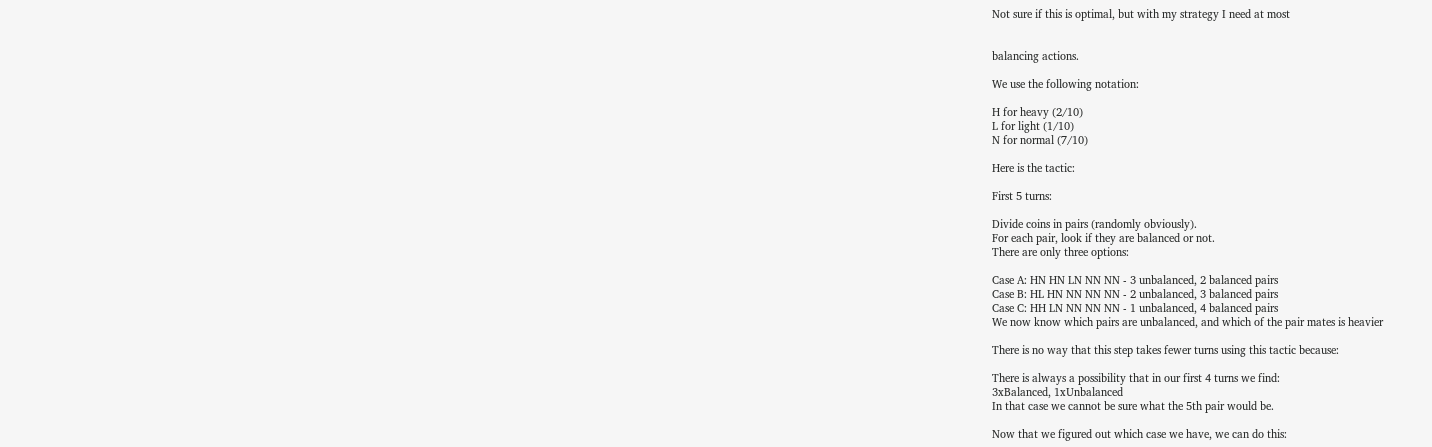Not sure if this is optimal, but with my strategy I need at most


balancing actions.

We use the following notation:

H for heavy (2/10)
L for light (1/10)
N for normal (7/10)

Here is the tactic:

First 5 turns:

Divide coins in pairs (randomly obviously).
For each pair, look if they are balanced or not.
There are only three options:

Case A: HN HN LN NN NN - 3 unbalanced, 2 balanced pairs
Case B: HL HN NN NN NN - 2 unbalanced, 3 balanced pairs
Case C: HH LN NN NN NN - 1 unbalanced, 4 balanced pairs
We now know which pairs are unbalanced, and which of the pair mates is heavier

There is no way that this step takes fewer turns using this tactic because:

There is always a possibility that in our first 4 turns we find:
3xBalanced, 1xUnbalanced
In that case we cannot be sure what the 5th pair would be.

Now that we figured out which case we have, we can do this: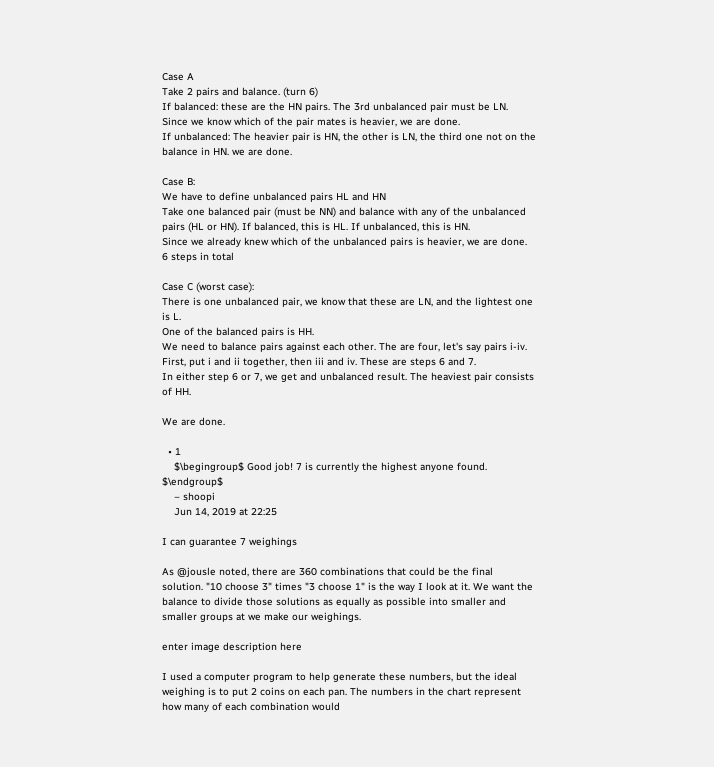Case A
Take 2 pairs and balance. (turn 6)
If balanced: these are the HN pairs. The 3rd unbalanced pair must be LN. Since we know which of the pair mates is heavier, we are done.
If unbalanced: The heavier pair is HN, the other is LN, the third one not on the balance in HN. we are done.

Case B:
We have to define unbalanced pairs HL and HN
Take one balanced pair (must be NN) and balance with any of the unbalanced pairs (HL or HN). If balanced, this is HL. If unbalanced, this is HN.
Since we already knew which of the unbalanced pairs is heavier, we are done.
6 steps in total

Case C (worst case):
There is one unbalanced pair, we know that these are LN, and the lightest one is L.
One of the balanced pairs is HH.
We need to balance pairs against each other. The are four, let's say pairs i-iv. First, put i and ii together, then iii and iv. These are steps 6 and 7.
In either step 6 or 7, we get and unbalanced result. The heaviest pair consists of HH.

We are done.

  • 1
    $\begingroup$ Good job! 7 is currently the highest anyone found. $\endgroup$
    – shoopi
    Jun 14, 2019 at 22:25

I can guarantee 7 weighings

As @jousle noted, there are 360 combinations that could be the final solution. "10 choose 3" times "3 choose 1" is the way I look at it. We want the balance to divide those solutions as equally as possible into smaller and smaller groups at we make our weighings.

enter image description here

I used a computer program to help generate these numbers, but the ideal weighing is to put 2 coins on each pan. The numbers in the chart represent how many of each combination would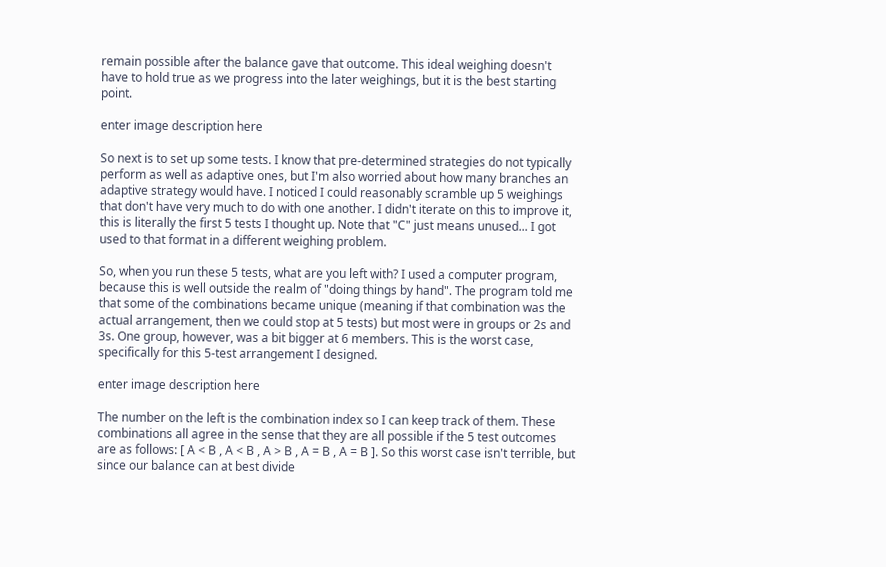remain possible after the balance gave that outcome. This ideal weighing doesn't have to hold true as we progress into the later weighings, but it is the best starting point.

enter image description here

So next is to set up some tests. I know that pre-determined strategies do not typically perform as well as adaptive ones, but I'm also worried about how many branches an adaptive strategy would have. I noticed I could reasonably scramble up 5 weighings that don't have very much to do with one another. I didn't iterate on this to improve it, this is literally the first 5 tests I thought up. Note that "C" just means unused... I got used to that format in a different weighing problem.

So, when you run these 5 tests, what are you left with? I used a computer program, because this is well outside the realm of "doing things by hand". The program told me that some of the combinations became unique (meaning if that combination was the actual arrangement, then we could stop at 5 tests) but most were in groups or 2s and 3s. One group, however, was a bit bigger at 6 members. This is the worst case, specifically for this 5-test arrangement I designed.

enter image description here

The number on the left is the combination index so I can keep track of them. These combinations all agree in the sense that they are all possible if the 5 test outcomes are as follows: [ A < B , A < B , A > B , A = B , A = B ]. So this worst case isn't terrible, but since our balance can at best divide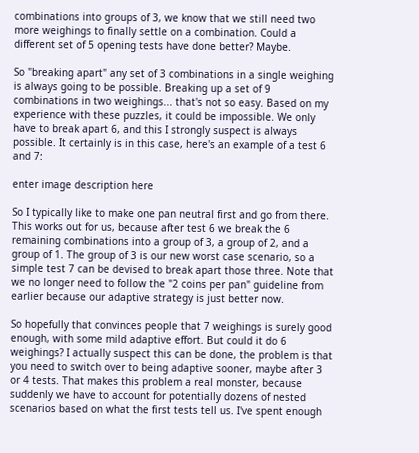combinations into groups of 3, we know that we still need two more weighings to finally settle on a combination. Could a different set of 5 opening tests have done better? Maybe.

So "breaking apart" any set of 3 combinations in a single weighing is always going to be possible. Breaking up a set of 9 combinations in two weighings... that's not so easy. Based on my experience with these puzzles, it could be impossible. We only have to break apart 6, and this I strongly suspect is always possible. It certainly is in this case, here's an example of a test 6 and 7:

enter image description here

So I typically like to make one pan neutral first and go from there. This works out for us, because after test 6 we break the 6 remaining combinations into a group of 3, a group of 2, and a group of 1. The group of 3 is our new worst case scenario, so a simple test 7 can be devised to break apart those three. Note that we no longer need to follow the "2 coins per pan" guideline from earlier because our adaptive strategy is just better now.

So hopefully that convinces people that 7 weighings is surely good enough, with some mild adaptive effort. But could it do 6 weighings? I actually suspect this can be done, the problem is that you need to switch over to being adaptive sooner, maybe after 3 or 4 tests. That makes this problem a real monster, because suddenly we have to account for potentially dozens of nested scenarios based on what the first tests tell us. I've spent enough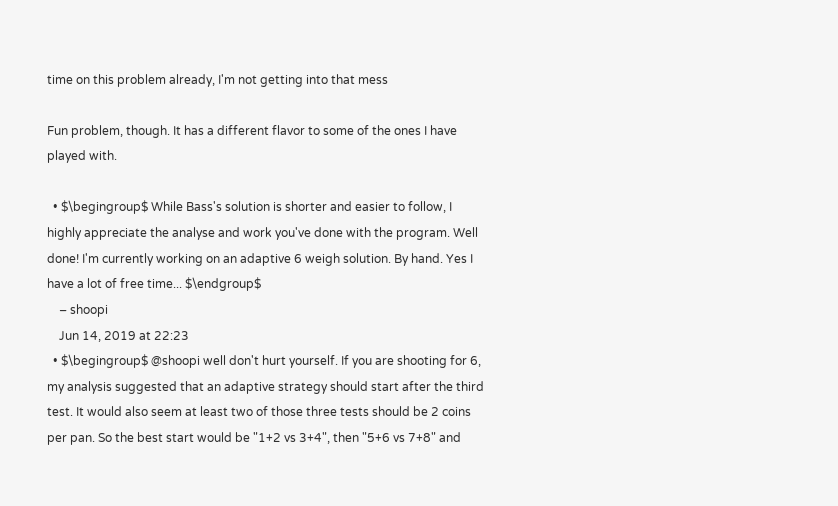time on this problem already, I'm not getting into that mess

Fun problem, though. It has a different flavor to some of the ones I have played with.

  • $\begingroup$ While Bass's solution is shorter and easier to follow, I highly appreciate the analyse and work you've done with the program. Well done! I'm currently working on an adaptive 6 weigh solution. By hand. Yes I have a lot of free time... $\endgroup$
    – shoopi
    Jun 14, 2019 at 22:23
  • $\begingroup$ @shoopi well don't hurt yourself. If you are shooting for 6, my analysis suggested that an adaptive strategy should start after the third test. It would also seem at least two of those three tests should be 2 coins per pan. So the best start would be "1+2 vs 3+4", then "5+6 vs 7+8" and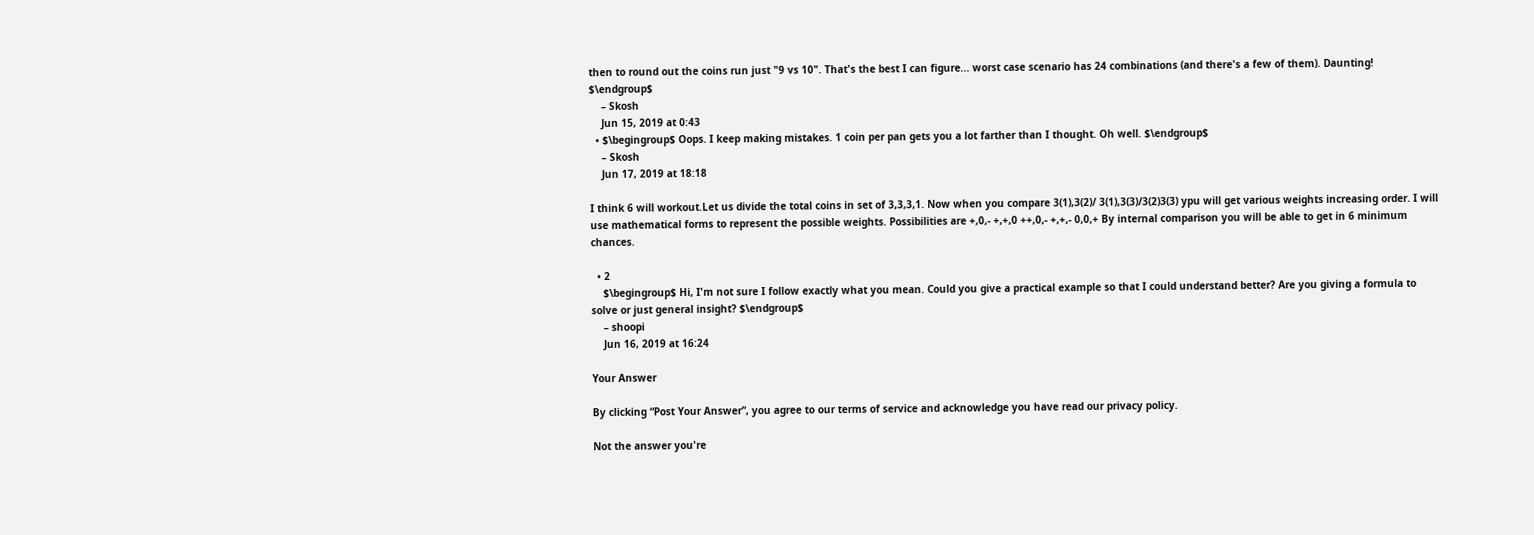then to round out the coins run just "9 vs 10". That's the best I can figure... worst case scenario has 24 combinations (and there's a few of them). Daunting! $\endgroup$
    – Skosh
    Jun 15, 2019 at 0:43
  • $\begingroup$ Oops. I keep making mistakes. 1 coin per pan gets you a lot farther than I thought. Oh well. $\endgroup$
    – Skosh
    Jun 17, 2019 at 18:18

I think 6 will workout.Let us divide the total coins in set of 3,3,3,1. Now when you compare 3(1),3(2)/ 3(1),3(3)/3(2)3(3) ypu will get various weights increasing order. I will use mathematical forms to represent the possible weights. Possibilities are +,0,- +,+,0 ++,0,- +,+,- 0,0,+ By internal comparison you will be able to get in 6 minimum chances.

  • 2
    $\begingroup$ Hi, I'm not sure I follow exactly what you mean. Could you give a practical example so that I could understand better? Are you giving a formula to solve or just general insight? $\endgroup$
    – shoopi
    Jun 16, 2019 at 16:24

Your Answer

By clicking “Post Your Answer”, you agree to our terms of service and acknowledge you have read our privacy policy.

Not the answer you're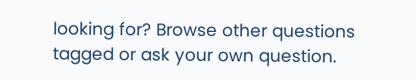looking for? Browse other questions tagged or ask your own question.